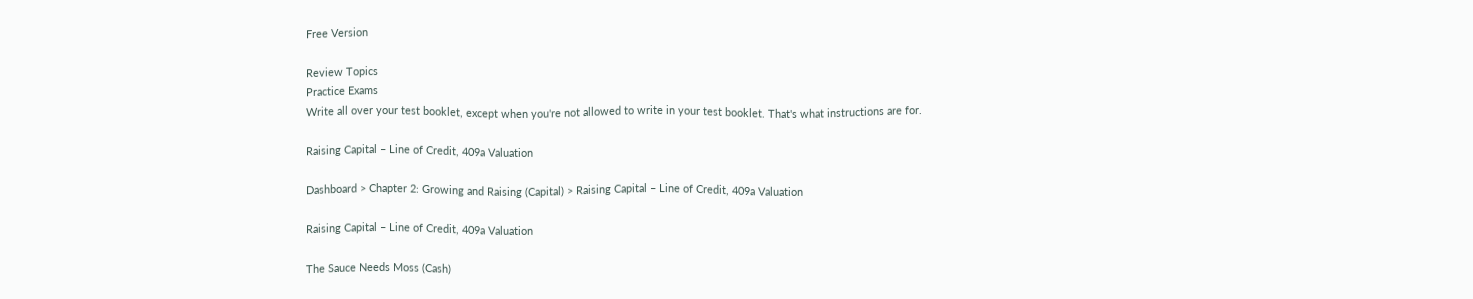Free Version

Review Topics
Practice Exams
Write all over your test booklet, except when you're not allowed to write in your test booklet. That's what instructions are for.

Raising Capital – Line of Credit, 409a Valuation

Dashboard > Chapter 2: Growing and Raising (Capital) > Raising Capital – Line of Credit, 409a Valuation

Raising Capital – Line of Credit, 409a Valuation

The Sauce Needs Moss (Cash)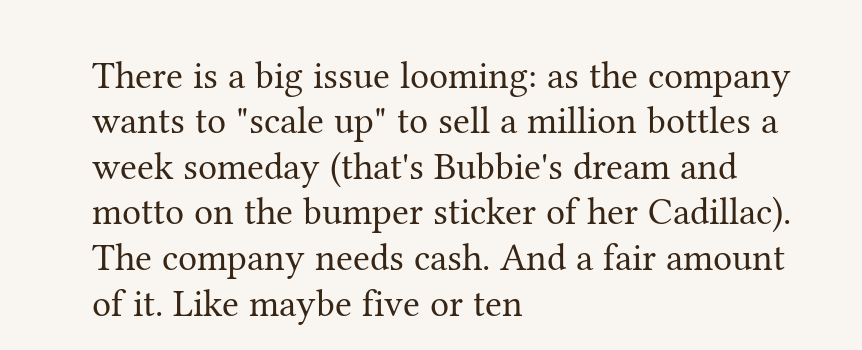There is a big issue looming: as the company wants to "scale up" to sell a million bottles a week someday (that's Bubbie's dream and motto on the bumper sticker of her Cadillac). The company needs cash. And a fair amount of it. Like maybe five or ten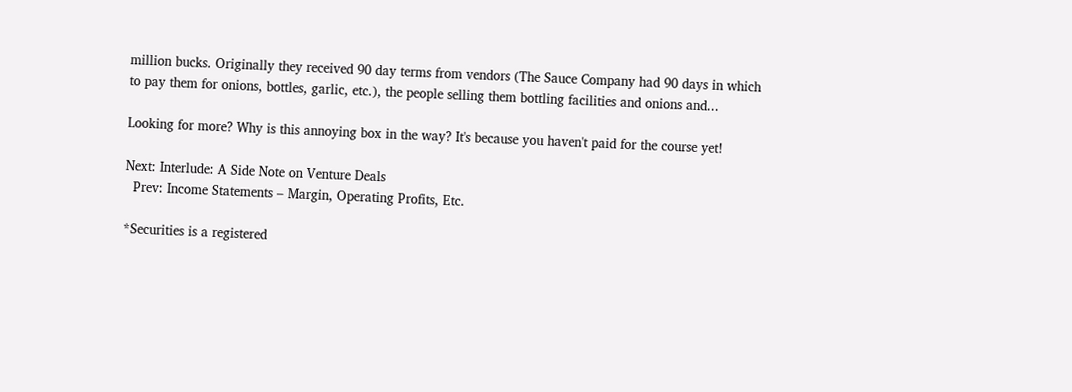million bucks. Originally they received 90 day terms from vendors (The Sauce Company had 90 days in which to pay them for onions, bottles, garlic, etc.), the people selling them bottling facilities and onions and...

Looking for more? Why is this annoying box in the way? It's because you haven't paid for the course yet!

Next: Interlude: A Side Note on Venture Deals
  Prev: Income Statements – Margin, Operating Profits, Etc.

*Securities is a registered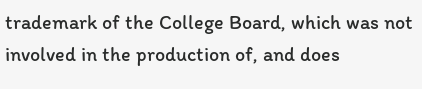trademark of the College Board, which was not involved in the production of, and does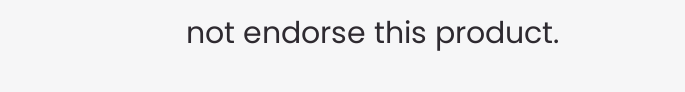not endorse this product.